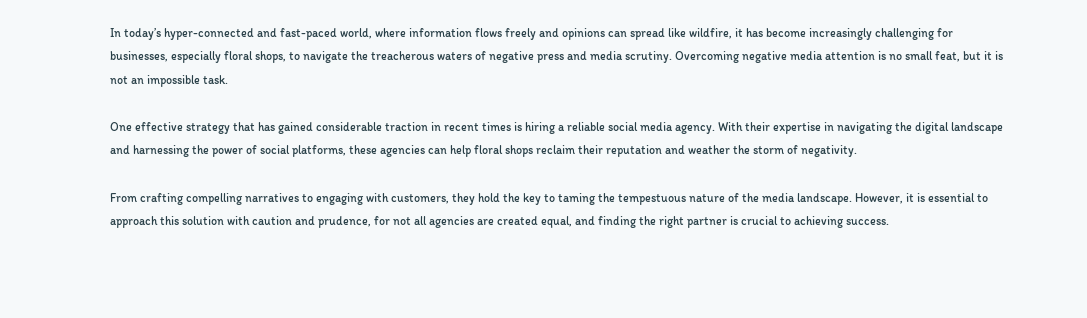In today’s hyper-connected and fast-paced world, where information flows freely and opinions can spread like wildfire, it has become increasingly challenging for businesses, especially floral shops, to navigate the treacherous waters of negative press and media scrutiny. Overcoming negative media attention is no small feat, but it is not an impossible task.

One effective strategy that has gained considerable traction in recent times is hiring a reliable social media agency. With their expertise in navigating the digital landscape and harnessing the power of social platforms, these agencies can help floral shops reclaim their reputation and weather the storm of negativity.

From crafting compelling narratives to engaging with customers, they hold the key to taming the tempestuous nature of the media landscape. However, it is essential to approach this solution with caution and prudence, for not all agencies are created equal, and finding the right partner is crucial to achieving success.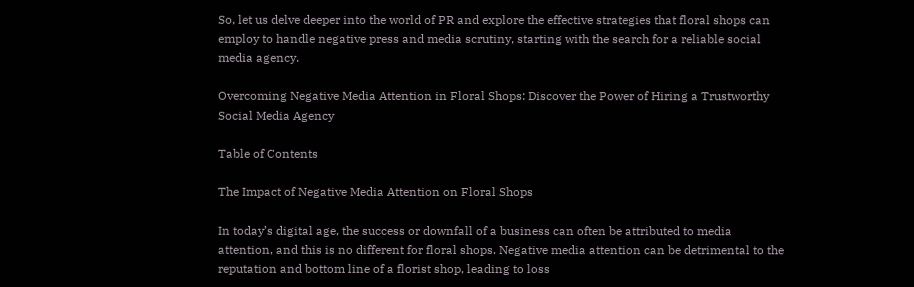So, let us delve deeper into the world of PR and explore the effective strategies that floral shops can employ to handle negative press and media scrutiny, starting with the search for a reliable social media agency.

Overcoming Negative Media Attention in Floral Shops: Discover the Power of Hiring a Trustworthy Social Media Agency

Table of Contents

The Impact of Negative Media Attention on Floral Shops

In today’s digital age, the success or downfall of a business can often be attributed to media attention, and this is no different for floral shops. Negative media attention can be detrimental to the reputation and bottom line of a florist shop, leading to loss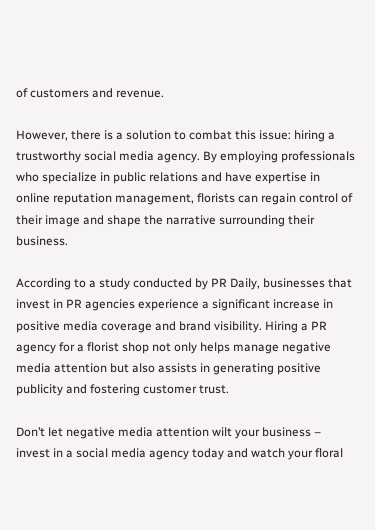of customers and revenue.

However, there is a solution to combat this issue: hiring a trustworthy social media agency. By employing professionals who specialize in public relations and have expertise in online reputation management, florists can regain control of their image and shape the narrative surrounding their business.

According to a study conducted by PR Daily, businesses that invest in PR agencies experience a significant increase in positive media coverage and brand visibility. Hiring a PR agency for a florist shop not only helps manage negative media attention but also assists in generating positive publicity and fostering customer trust.

Don’t let negative media attention wilt your business – invest in a social media agency today and watch your floral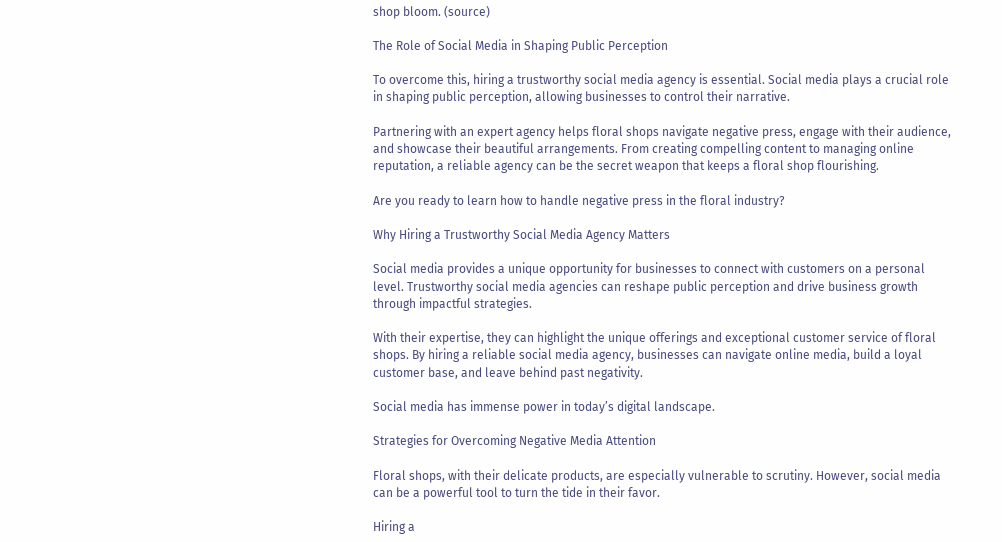shop bloom. (source)

The Role of Social Media in Shaping Public Perception

To overcome this, hiring a trustworthy social media agency is essential. Social media plays a crucial role in shaping public perception, allowing businesses to control their narrative.

Partnering with an expert agency helps floral shops navigate negative press, engage with their audience, and showcase their beautiful arrangements. From creating compelling content to managing online reputation, a reliable agency can be the secret weapon that keeps a floral shop flourishing.

Are you ready to learn how to handle negative press in the floral industry?

Why Hiring a Trustworthy Social Media Agency Matters

Social media provides a unique opportunity for businesses to connect with customers on a personal level. Trustworthy social media agencies can reshape public perception and drive business growth through impactful strategies.

With their expertise, they can highlight the unique offerings and exceptional customer service of floral shops. By hiring a reliable social media agency, businesses can navigate online media, build a loyal customer base, and leave behind past negativity.

Social media has immense power in today’s digital landscape.

Strategies for Overcoming Negative Media Attention

Floral shops, with their delicate products, are especially vulnerable to scrutiny. However, social media can be a powerful tool to turn the tide in their favor.

Hiring a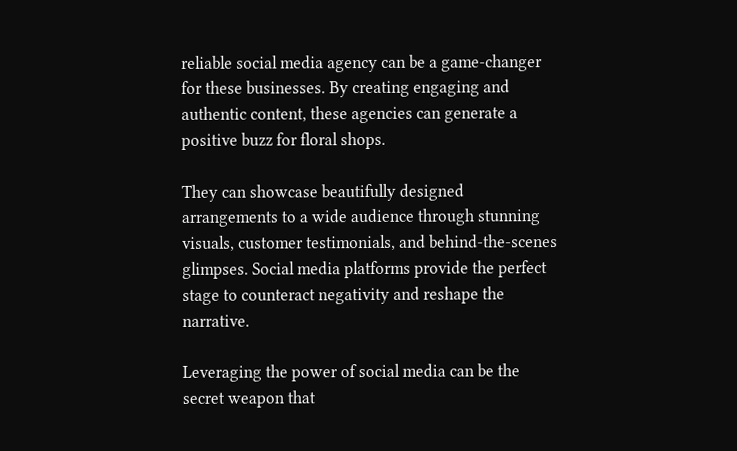reliable social media agency can be a game-changer for these businesses. By creating engaging and authentic content, these agencies can generate a positive buzz for floral shops.

They can showcase beautifully designed arrangements to a wide audience through stunning visuals, customer testimonials, and behind-the-scenes glimpses. Social media platforms provide the perfect stage to counteract negativity and reshape the narrative.

Leveraging the power of social media can be the secret weapon that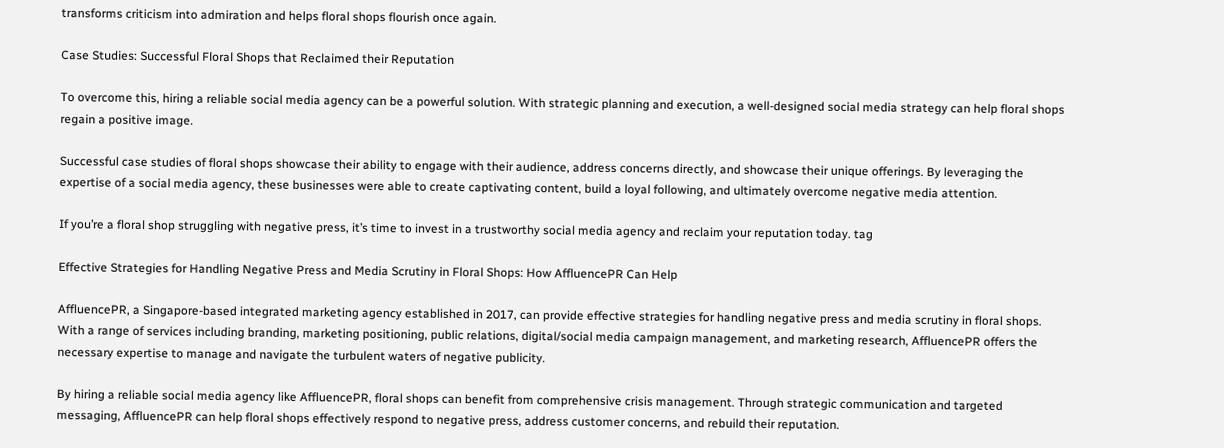transforms criticism into admiration and helps floral shops flourish once again.

Case Studies: Successful Floral Shops that Reclaimed their Reputation

To overcome this, hiring a reliable social media agency can be a powerful solution. With strategic planning and execution, a well-designed social media strategy can help floral shops regain a positive image.

Successful case studies of floral shops showcase their ability to engage with their audience, address concerns directly, and showcase their unique offerings. By leveraging the expertise of a social media agency, these businesses were able to create captivating content, build a loyal following, and ultimately overcome negative media attention.

If you’re a floral shop struggling with negative press, it’s time to invest in a trustworthy social media agency and reclaim your reputation today. tag

Effective Strategies for Handling Negative Press and Media Scrutiny in Floral Shops: How AffluencePR Can Help

AffluencePR, a Singapore-based integrated marketing agency established in 2017, can provide effective strategies for handling negative press and media scrutiny in floral shops. With a range of services including branding, marketing positioning, public relations, digital/social media campaign management, and marketing research, AffluencePR offers the necessary expertise to manage and navigate the turbulent waters of negative publicity.

By hiring a reliable social media agency like AffluencePR, floral shops can benefit from comprehensive crisis management. Through strategic communication and targeted messaging, AffluencePR can help floral shops effectively respond to negative press, address customer concerns, and rebuild their reputation.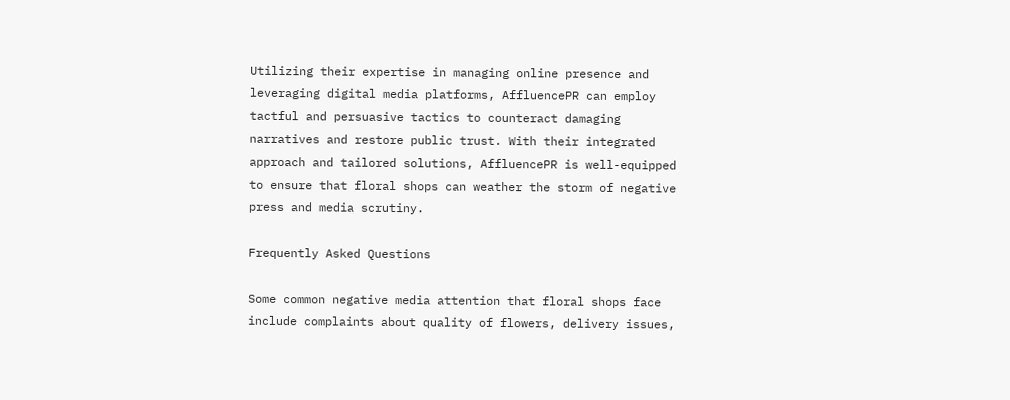Utilizing their expertise in managing online presence and leveraging digital media platforms, AffluencePR can employ tactful and persuasive tactics to counteract damaging narratives and restore public trust. With their integrated approach and tailored solutions, AffluencePR is well-equipped to ensure that floral shops can weather the storm of negative press and media scrutiny.

Frequently Asked Questions

Some common negative media attention that floral shops face include complaints about quality of flowers, delivery issues,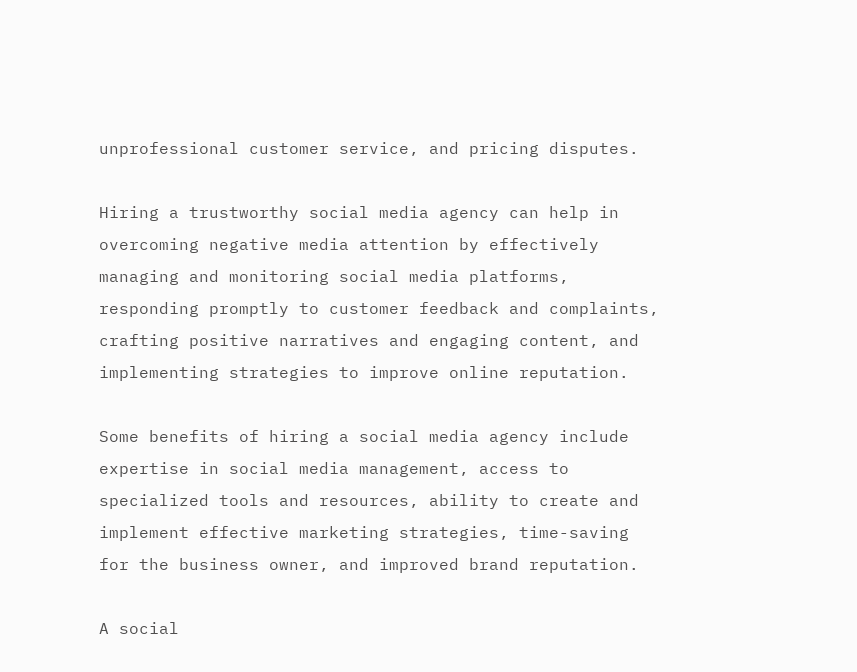unprofessional customer service, and pricing disputes.

Hiring a trustworthy social media agency can help in overcoming negative media attention by effectively managing and monitoring social media platforms, responding promptly to customer feedback and complaints, crafting positive narratives and engaging content, and implementing strategies to improve online reputation.

Some benefits of hiring a social media agency include expertise in social media management, access to specialized tools and resources, ability to create and implement effective marketing strategies, time-saving for the business owner, and improved brand reputation.

A social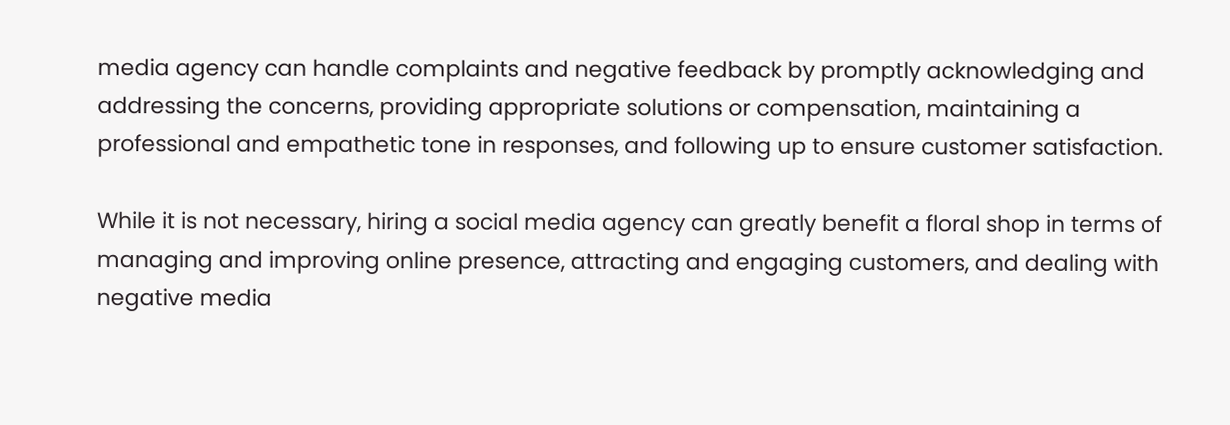media agency can handle complaints and negative feedback by promptly acknowledging and addressing the concerns, providing appropriate solutions or compensation, maintaining a professional and empathetic tone in responses, and following up to ensure customer satisfaction.

While it is not necessary, hiring a social media agency can greatly benefit a floral shop in terms of managing and improving online presence, attracting and engaging customers, and dealing with negative media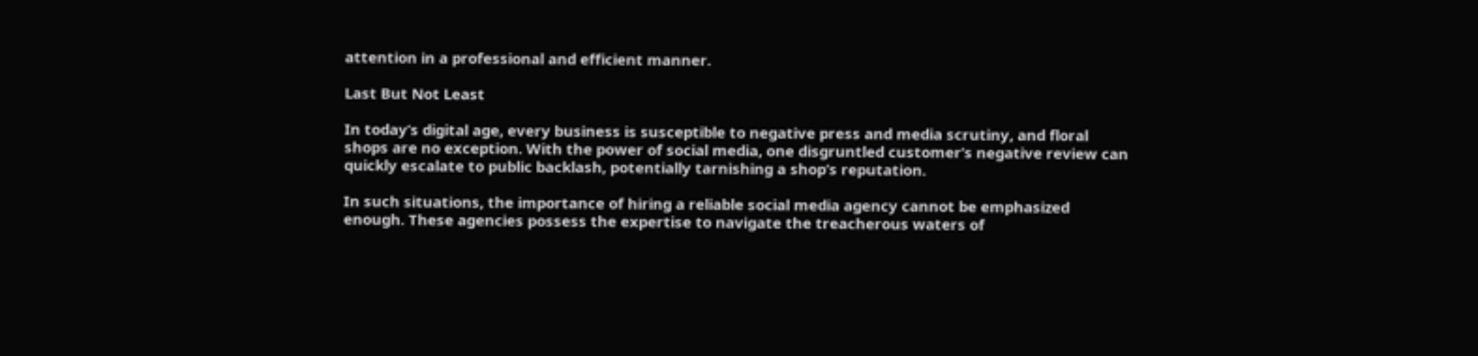attention in a professional and efficient manner.

Last But Not Least

In today’s digital age, every business is susceptible to negative press and media scrutiny, and floral shops are no exception. With the power of social media, one disgruntled customer’s negative review can quickly escalate to public backlash, potentially tarnishing a shop’s reputation.

In such situations, the importance of hiring a reliable social media agency cannot be emphasized enough. These agencies possess the expertise to navigate the treacherous waters of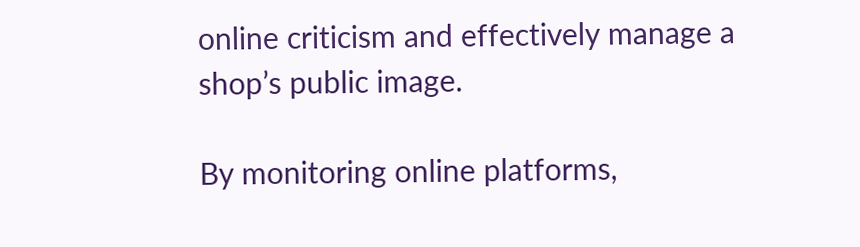online criticism and effectively manage a shop’s public image.

By monitoring online platforms,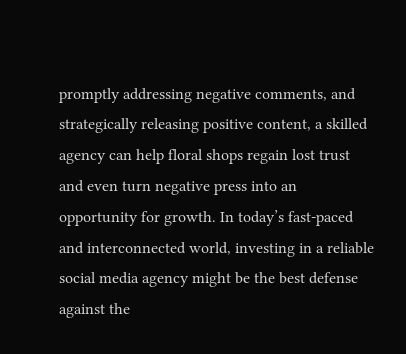promptly addressing negative comments, and strategically releasing positive content, a skilled agency can help floral shops regain lost trust and even turn negative press into an opportunity for growth. In today’s fast-paced and interconnected world, investing in a reliable social media agency might be the best defense against the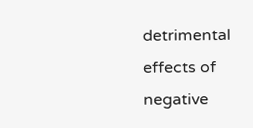detrimental effects of negative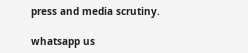press and media scrutiny.

whatsapp us